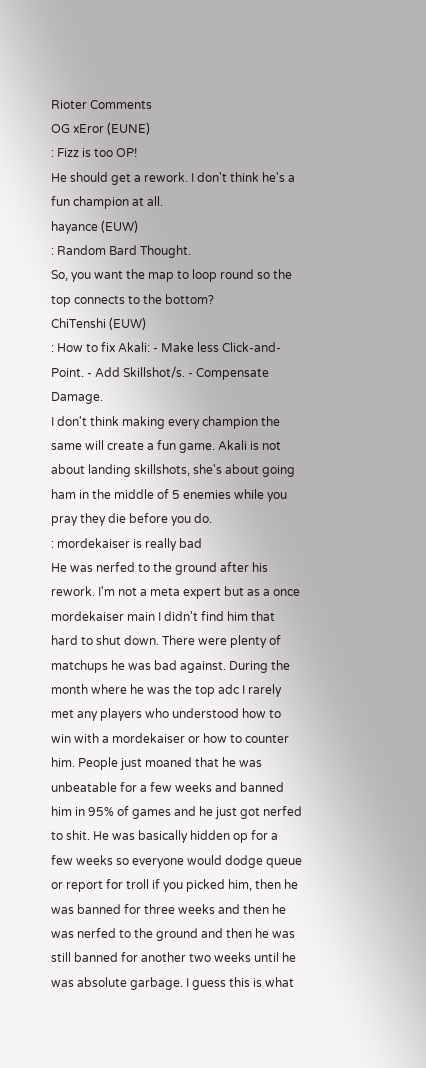Rioter Comments
OG xEror (EUNE)
: Fizz is too OP!
He should get a rework. I don't think he's a fun champion at all.
hayance (EUW)
: Random Bard Thought.
So, you want the map to loop round so the top connects to the bottom?
ChiTenshi (EUW)
: How to fix Akali: - Make less Click-and-Point. - Add Skillshot/s. - Compensate Damage.
I don't think making every champion the same will create a fun game. Akali is not about landing skillshots, she's about going ham in the middle of 5 enemies while you pray they die before you do.
: mordekaiser is really bad
He was nerfed to the ground after his rework. I'm not a meta expert but as a once mordekaiser main I didn't find him that hard to shut down. There were plenty of matchups he was bad against. During the month where he was the top adc I rarely met any players who understood how to win with a mordekaiser or how to counter him. People just moaned that he was unbeatable for a few weeks and banned him in 95% of games and he just got nerfed to shit. He was basically hidden op for a few weeks so everyone would dodge queue or report for troll if you picked him, then he was banned for three weeks and then he was nerfed to the ground and then he was still banned for another two weeks until he was absolute garbage. I guess this is what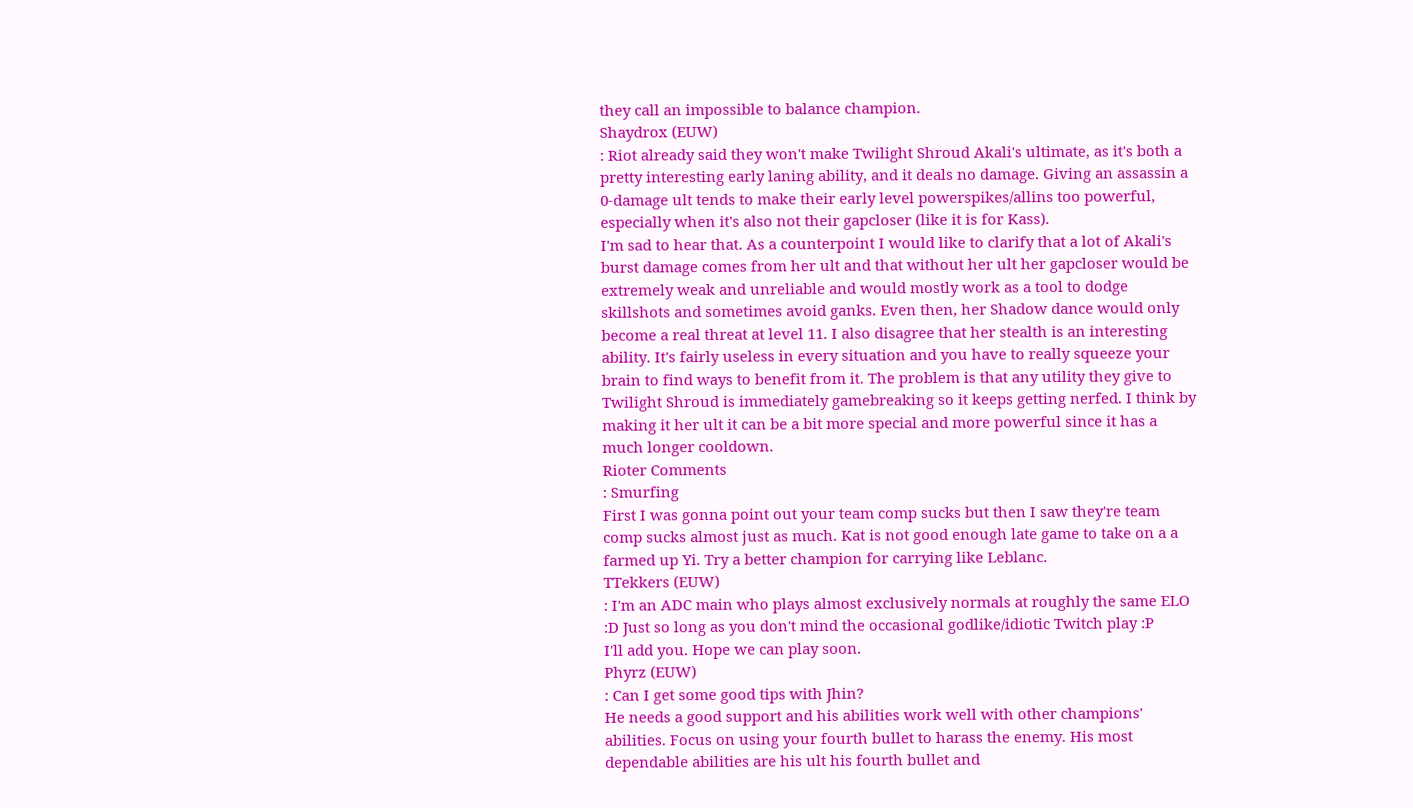they call an impossible to balance champion.
Shaydrox (EUW)
: Riot already said they won't make Twilight Shroud Akali's ultimate, as it's both a pretty interesting early laning ability, and it deals no damage. Giving an assassin a 0-damage ult tends to make their early level powerspikes/allins too powerful, especially when it's also not their gapcloser (like it is for Kass).
I'm sad to hear that. As a counterpoint I would like to clarify that a lot of Akali's burst damage comes from her ult and that without her ult her gapcloser would be extremely weak and unreliable and would mostly work as a tool to dodge skillshots and sometimes avoid ganks. Even then, her Shadow dance would only become a real threat at level 11. I also disagree that her stealth is an interesting ability. It's fairly useless in every situation and you have to really squeeze your brain to find ways to benefit from it. The problem is that any utility they give to Twilight Shroud is immediately gamebreaking so it keeps getting nerfed. I think by making it her ult it can be a bit more special and more powerful since it has a much longer cooldown.
Rioter Comments
: Smurfing
First I was gonna point out your team comp sucks but then I saw they're team comp sucks almost just as much. Kat is not good enough late game to take on a a farmed up Yi. Try a better champion for carrying like Leblanc.
TTekkers (EUW)
: I'm an ADC main who plays almost exclusively normals at roughly the same ELO :D Just so long as you don't mind the occasional godlike/idiotic Twitch play :P
I'll add you. Hope we can play soon.
Phyrz (EUW)
: Can I get some good tips with Jhin?
He needs a good support and his abilities work well with other champions' abilities. Focus on using your fourth bullet to harass the enemy. His most dependable abilities are his ult his fourth bullet and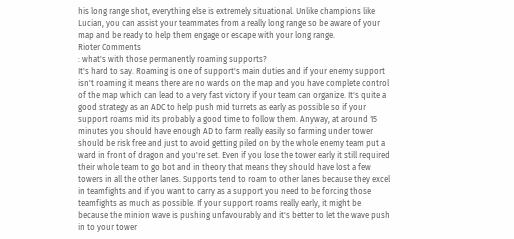his long range shot, everything else is extremely situational. Unlike champions like Lucian, you can assist your teammates from a really long range so be aware of your map and be ready to help them engage or escape with your long range.
Rioter Comments
: what's with those permanently roaming supports?
It's hard to say. Roaming is one of support's main duties and if your enemy support isn't roaming it means there are no wards on the map and you have complete control of the map which can lead to a very fast victory if your team can organize. It's quite a good strategy as an ADC to help push mid turrets as early as possible so if your support roams mid its probably a good time to follow them. Anyway, at around 15 minutes you should have enough AD to farm really easily so farming under tower should be risk free and just to avoid getting piled on by the whole enemy team put a ward in front of dragon and you're set. Even if you lose the tower early it still required their whole team to go bot and in theory that means they should have lost a few towers in all the other lanes. Supports tend to roam to other lanes because they excel in teamfights and if you want to carry as a support you need to be forcing those teamfights as much as possible. If your support roams really early, it might be because the minion wave is pushing unfavourably and it's better to let the wave push in to your tower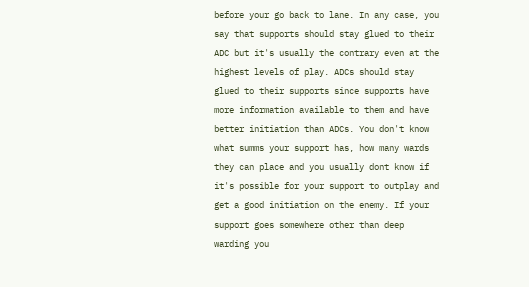before your go back to lane. In any case, you say that supports should stay glued to their ADC but it's usually the contrary even at the highest levels of play. ADCs should stay glued to their supports since supports have more information available to them and have better initiation than ADCs. You don't know what summs your support has, how many wards they can place and you usually dont know if it's possible for your support to outplay and get a good initiation on the enemy. If your support goes somewhere other than deep warding you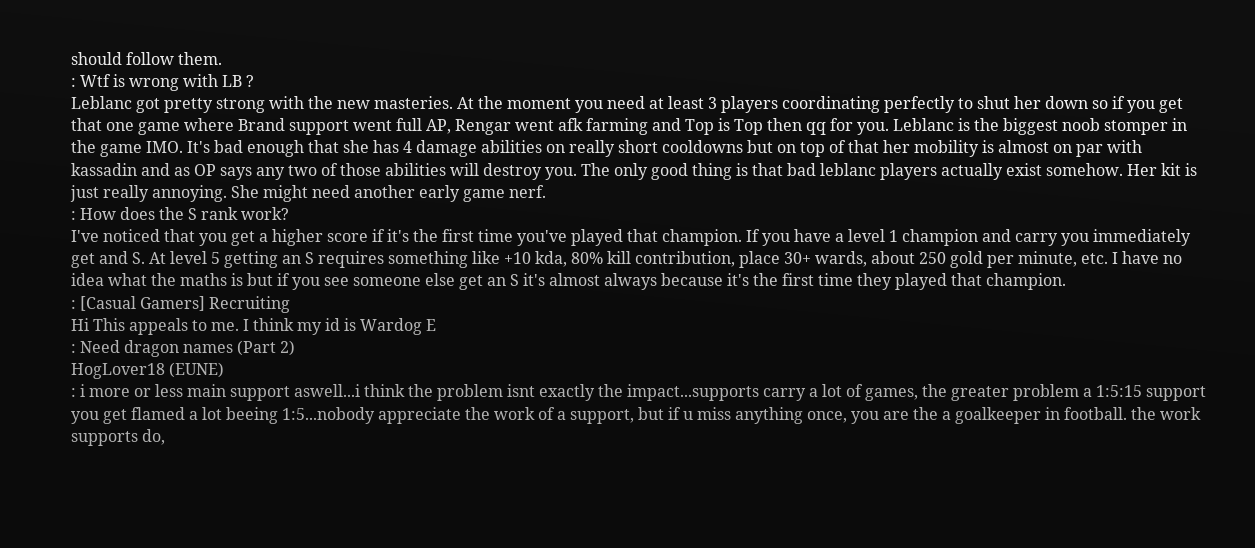should follow them.
: Wtf is wrong with LB ?
Leblanc got pretty strong with the new masteries. At the moment you need at least 3 players coordinating perfectly to shut her down so if you get that one game where Brand support went full AP, Rengar went afk farming and Top is Top then qq for you. Leblanc is the biggest noob stomper in the game IMO. It's bad enough that she has 4 damage abilities on really short cooldowns but on top of that her mobility is almost on par with kassadin and as OP says any two of those abilities will destroy you. The only good thing is that bad leblanc players actually exist somehow. Her kit is just really annoying. She might need another early game nerf.
: How does the S rank work?
I've noticed that you get a higher score if it's the first time you've played that champion. If you have a level 1 champion and carry you immediately get and S. At level 5 getting an S requires something like +10 kda, 80% kill contribution, place 30+ wards, about 250 gold per minute, etc. I have no idea what the maths is but if you see someone else get an S it's almost always because it's the first time they played that champion.
: [Casual Gamers] Recruiting
Hi This appeals to me. I think my id is Wardog E
: Need dragon names (Part 2)
HogLover18 (EUNE)
: i more or less main support aswell...i think the problem isnt exactly the impact...supports carry a lot of games, the greater problem a 1:5:15 support you get flamed a lot beeing 1:5...nobody appreciate the work of a support, but if u miss anything once, you are the a goalkeeper in football. the work supports do,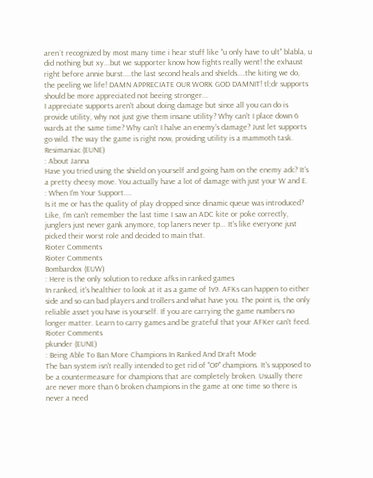aren´t recognized by most many time i hear stuff like "u only have to ult" blabla, u did nothing but xy...but we supporter know how fights really went! the exhaust right before annie burst....the last second heals and shields....the kiting we do, the peeling we life! DAMN APPRECIATE OUR WORK GOD DAMNIT! tl;dr supports should be more appreciated not beeing stronger...
I appreciate supports aren't about doing damage but since all you can do is provide utility, why not just give them insane utility? Why can't I place down 6 wards at the same time? Why can't I halve an enemy's damage? Just let supports go wild. The way the game is right now, providing utility is a mammoth task.
Resimaniac (EUNE)
: About Janna
Have you tried using the shield on yourself and going ham on the enemy adc? It's a pretty cheesy move. You actually have a lot of damage with just your W and E.
: When I'm Your Support....
Is it me or has the quality of play dropped since dinamic queue was introduced? Like, I'm can't remember the last time I saw an ADC kite or poke correctly, junglers just never gank anymore, top laners never tp... It's like everyone just picked their worst role and decided to main that.
Rioter Comments
Rioter Comments
Bombardox (EUW)
: Here is the only solution to reduce afks in ranked games
In ranked, it's healthier to look at it as a game of 1v9. AFKs can happen to either side and so can bad players and trollers and what have you. The point is, the only reliable asset you have is yourself. If you are carrying the game numbers no longer matter. Learn to carry games and be grateful that your AFKer can't feed.
Rioter Comments
pkunder (EUNE)
: Being Able To Ban More Champions In Ranked And Draft Mode
The ban system isn't really intended to get rid of "OP" champions. It's supposed to be a countermeasure for champions that are completely broken. Usually there are never more than 6 broken champions in the game at one time so there is never a need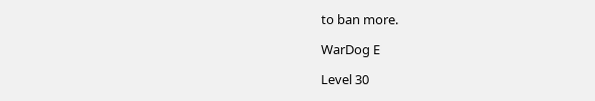to ban more.

WarDog E

Level 30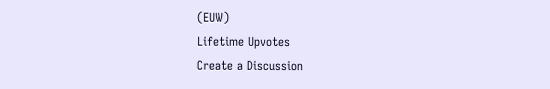(EUW)
Lifetime Upvotes
Create a Discussion